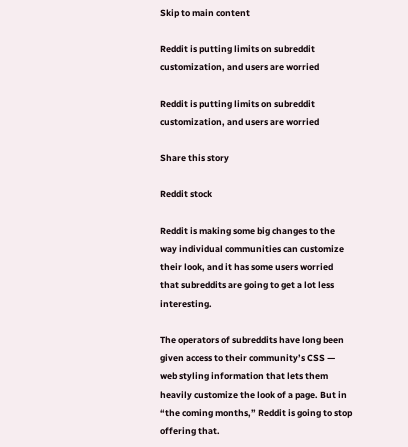Skip to main content

Reddit is putting limits on subreddit customization, and users are worried

Reddit is putting limits on subreddit customization, and users are worried

Share this story

Reddit stock

Reddit is making some big changes to the way individual communities can customize their look, and it has some users worried that subreddits are going to get a lot less interesting.

The operators of subreddits have long been given access to their community’s CSS — web styling information that lets them heavily customize the look of a page. But in “the coming months,” Reddit is going to stop offering that.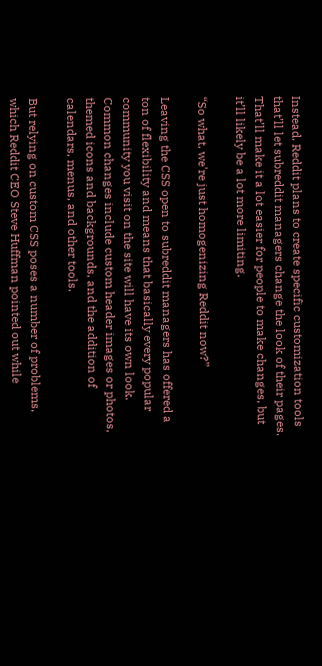Instead, Reddit plans to create specific customization tools that’ll let subreddit managers change the look of their pages. That’ll make it a lot easier for people to make changes, but it’ll likely be a lot more limiting.

“So what, we're just homogenizing Reddit now?”

Leaving the CSS open to subreddit managers has offered a ton of flexibility and means that basically every popular community you visit on the site will have its own look. Common changes include custom header images or photos, themed icons and backgrounds, and the addition of calendars, menus, and other tools.

But relying on custom CSS poses a number of problems, which Reddit CEO Steve Huffman pointed out while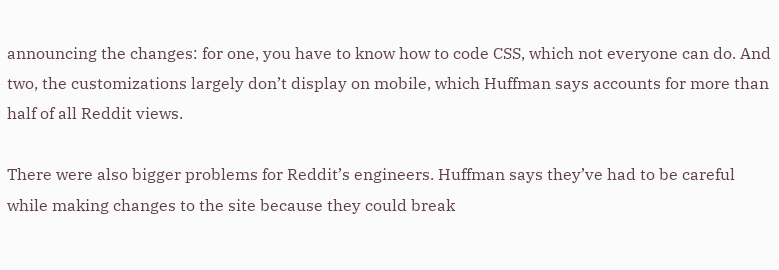announcing the changes: for one, you have to know how to code CSS, which not everyone can do. And two, the customizations largely don’t display on mobile, which Huffman says accounts for more than half of all Reddit views.

There were also bigger problems for Reddit’s engineers. Huffman says they’ve had to be careful while making changes to the site because they could break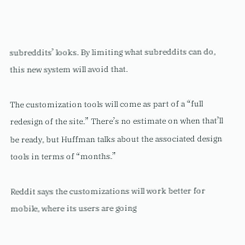subreddits’ looks. By limiting what subreddits can do, this new system will avoid that.

The customization tools will come as part of a “full redesign of the site.” There’s no estimate on when that’ll be ready, but Huffman talks about the associated design tools in terms of “months.”

Reddit says the customizations will work better for mobile, where its users are going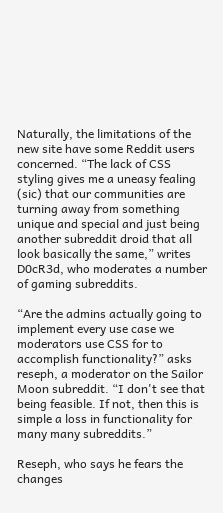Naturally, the limitations of the new site have some Reddit users concerned. “The lack of CSS styling gives me a uneasy fealing (sic) that our communities are turning away from something unique and special and just being another subreddit droid that all look basically the same,” writes D0cR3d, who moderates a number of gaming subreddits.

“Are the admins actually going to implement every use case we moderators use CSS for to accomplish functionality?” asks reseph, a moderator on the Sailor Moon subreddit. “I don't see that being feasible. If not, then this is simple a loss in functionality for many many subreddits.”

Reseph, who says he fears the changes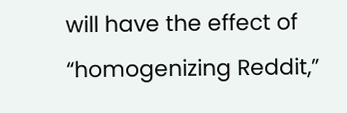will have the effect of “homogenizing Reddit,”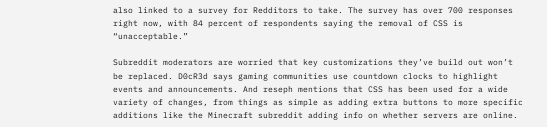also linked to a survey for Redditors to take. The survey has over 700 responses right now, with 84 percent of respondents saying the removal of CSS is “unacceptable.”

Subreddit moderators are worried that key customizations they’ve build out won’t be replaced. D0cR3d says gaming communities use countdown clocks to highlight events and announcements. And reseph mentions that CSS has been used for a wide variety of changes, from things as simple as adding extra buttons to more specific additions like the Minecraft subreddit adding info on whether servers are online.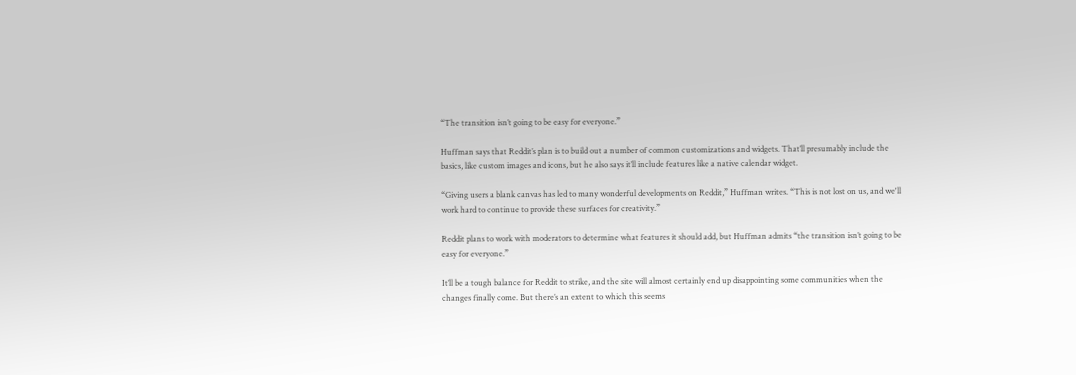“The transition isn’t going to be easy for everyone.”

Huffman says that Reddit’s plan is to build out a number of common customizations and widgets. That’ll presumably include the basics, like custom images and icons, but he also says it’ll include features like a native calendar widget.

“Giving users a blank canvas has led to many wonderful developments on Reddit,” Huffman writes. “This is not lost on us, and we'll work hard to continue to provide these surfaces for creativity.”

Reddit plans to work with moderators to determine what features it should add, but Huffman admits “the transition isn’t going to be easy for everyone.”

It’ll be a tough balance for Reddit to strike, and the site will almost certainly end up disappointing some communities when the changes finally come. But there’s an extent to which this seems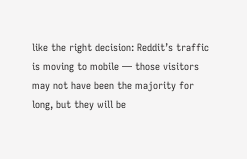like the right decision: Reddit’s traffic is moving to mobile — those visitors may not have been the majority for long, but they will be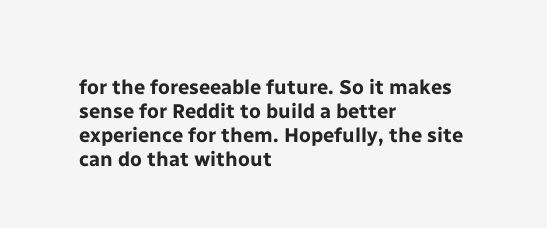for the foreseeable future. So it makes sense for Reddit to build a better experience for them. Hopefully, the site can do that without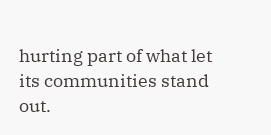hurting part of what let its communities stand out.